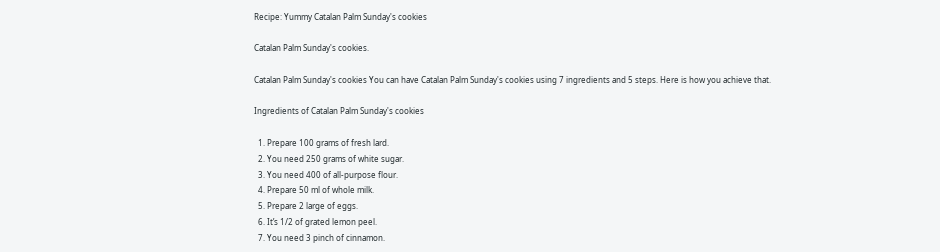Recipe: Yummy Catalan Palm Sunday's cookies

Catalan Palm Sunday's cookies.

Catalan Palm Sunday's cookies You can have Catalan Palm Sunday's cookies using 7 ingredients and 5 steps. Here is how you achieve that.

Ingredients of Catalan Palm Sunday's cookies

  1. Prepare 100 grams of fresh lard.
  2. You need 250 grams of white sugar.
  3. You need 400 of all-purpose flour.
  4. Prepare 50 ml of whole milk.
  5. Prepare 2 large of eggs.
  6. It’s 1/2 of grated lemon peel.
  7. You need 3 pinch of cinnamon.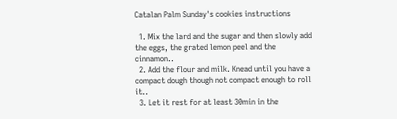Catalan Palm Sunday's cookies instructions

  1. Mix the lard and the sugar and then slowly add the eggs, the grated lemon peel and the cinnamon..
  2. Add the flour and milk. Knead until you have a compact dough though not compact enough to roll it..
  3. Let it rest for at least 30min in the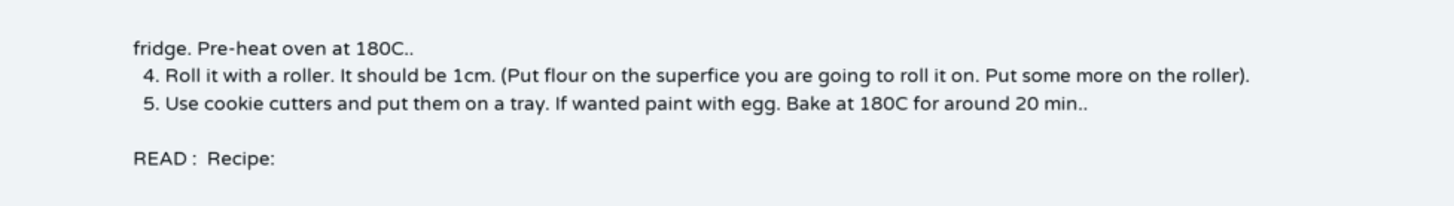fridge. Pre-heat oven at 180C..
  4. Roll it with a roller. It should be 1cm. (Put flour on the superfice you are going to roll it on. Put some more on the roller).
  5. Use cookie cutters and put them on a tray. If wanted paint with egg. Bake at 180C for around 20 min..

READ :  Recipe: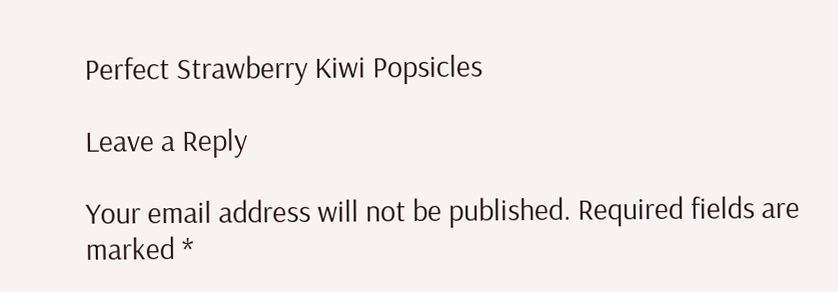Perfect Strawberry Kiwi Popsicles

Leave a Reply

Your email address will not be published. Required fields are marked *